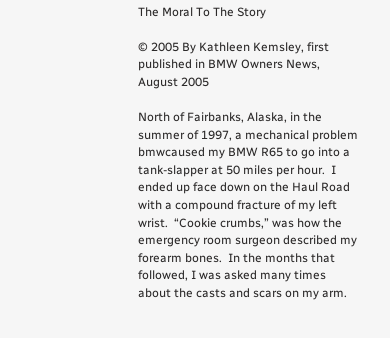The Moral To The Story

© 2005 By Kathleen Kemsley, first published in BMW Owners News, August 2005

North of Fairbanks, Alaska, in the summer of 1997, a mechanical problem bmwcaused my BMW R65 to go into a tank-slapper at 50 miles per hour.  I ended up face down on the Haul Road with a compound fracture of my left wrist.  “Cookie crumbs,” was how the emergency room surgeon described my forearm bones.  In the months that followed, I was asked many times about the casts and scars on my arm.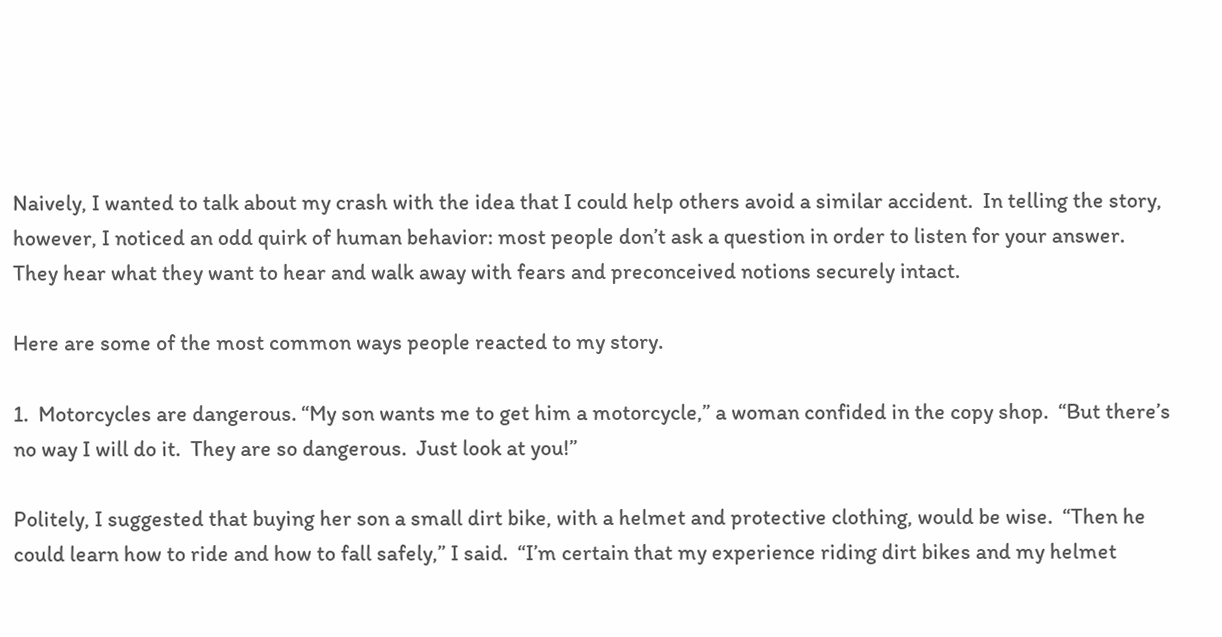Naively, I wanted to talk about my crash with the idea that I could help others avoid a similar accident.  In telling the story, however, I noticed an odd quirk of human behavior: most people don’t ask a question in order to listen for your answer.  They hear what they want to hear and walk away with fears and preconceived notions securely intact.

Here are some of the most common ways people reacted to my story.

1.  Motorcycles are dangerous. “My son wants me to get him a motorcycle,” a woman confided in the copy shop.  “But there’s no way I will do it.  They are so dangerous.  Just look at you!”

Politely, I suggested that buying her son a small dirt bike, with a helmet and protective clothing, would be wise.  “Then he could learn how to ride and how to fall safely,” I said.  “I’m certain that my experience riding dirt bikes and my helmet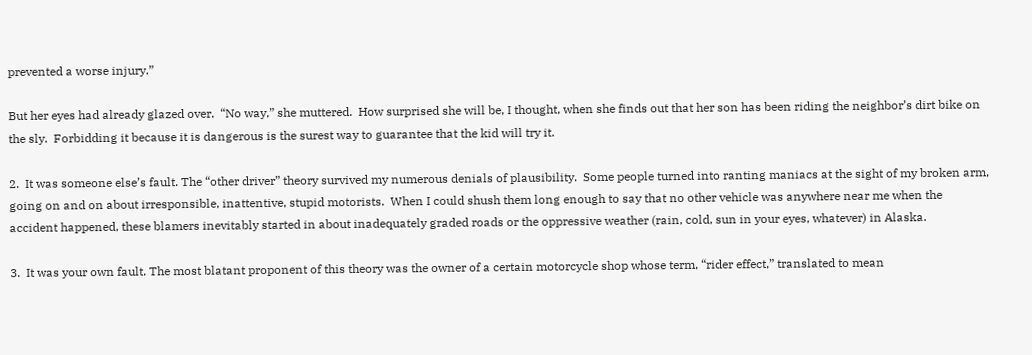prevented a worse injury.”

But her eyes had already glazed over.  “No way,” she muttered.  How surprised she will be, I thought, when she finds out that her son has been riding the neighbor’s dirt bike on the sly.  Forbidding it because it is dangerous is the surest way to guarantee that the kid will try it.

2.  It was someone else’s fault. The “other driver” theory survived my numerous denials of plausibility.  Some people turned into ranting maniacs at the sight of my broken arm, going on and on about irresponsible, inattentive, stupid motorists.  When I could shush them long enough to say that no other vehicle was anywhere near me when the accident happened, these blamers inevitably started in about inadequately graded roads or the oppressive weather (rain, cold, sun in your eyes, whatever) in Alaska.

3.  It was your own fault. The most blatant proponent of this theory was the owner of a certain motorcycle shop whose term, “rider effect,” translated to mean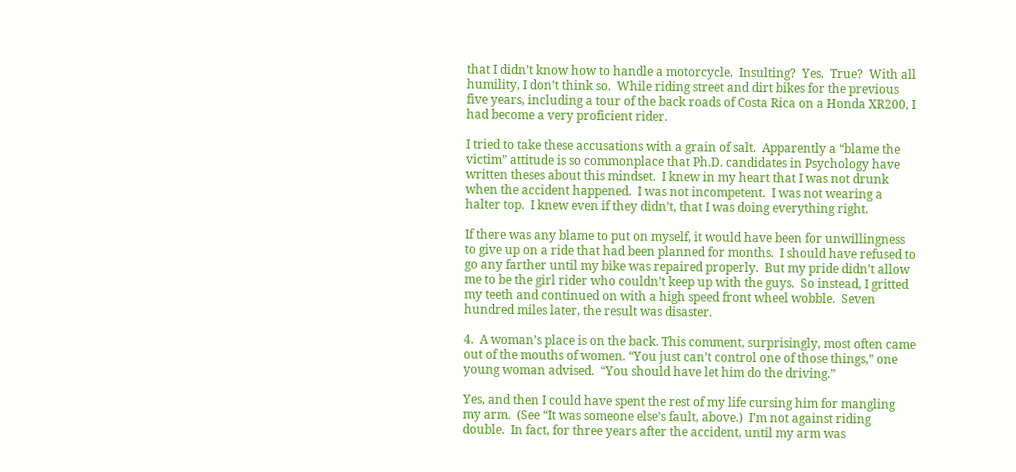that I didn’t know how to handle a motorcycle.  Insulting?  Yes.  True?  With all humility, I don’t think so.  While riding street and dirt bikes for the previous five years, including a tour of the back roads of Costa Rica on a Honda XR200, I had become a very proficient rider.

I tried to take these accusations with a grain of salt.  Apparently a “blame the victim” attitude is so commonplace that Ph.D. candidates in Psychology have written theses about this mindset.  I knew in my heart that I was not drunk when the accident happened.  I was not incompetent.  I was not wearing a halter top.  I knew even if they didn’t, that I was doing everything right.

If there was any blame to put on myself, it would have been for unwillingness to give up on a ride that had been planned for months.  I should have refused to go any farther until my bike was repaired properly.  But my pride didn’t allow me to be the girl rider who couldn’t keep up with the guys.  So instead, I gritted my teeth and continued on with a high speed front wheel wobble.  Seven hundred miles later, the result was disaster.

4.  A woman’s place is on the back. This comment, surprisingly, most often came out of the mouths of women. “You just can’t control one of those things,” one young woman advised.  “You should have let him do the driving.”

Yes, and then I could have spent the rest of my life cursing him for mangling my arm.  (See “It was someone else’s fault, above.)  I’m not against riding double.  In fact, for three years after the accident, until my arm was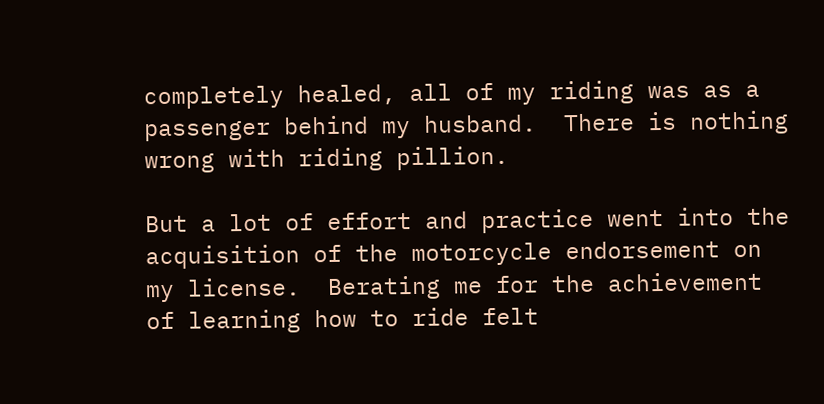completely healed, all of my riding was as a passenger behind my husband.  There is nothing wrong with riding pillion.

But a lot of effort and practice went into the acquisition of the motorcycle endorsement on my license.  Berating me for the achievement of learning how to ride felt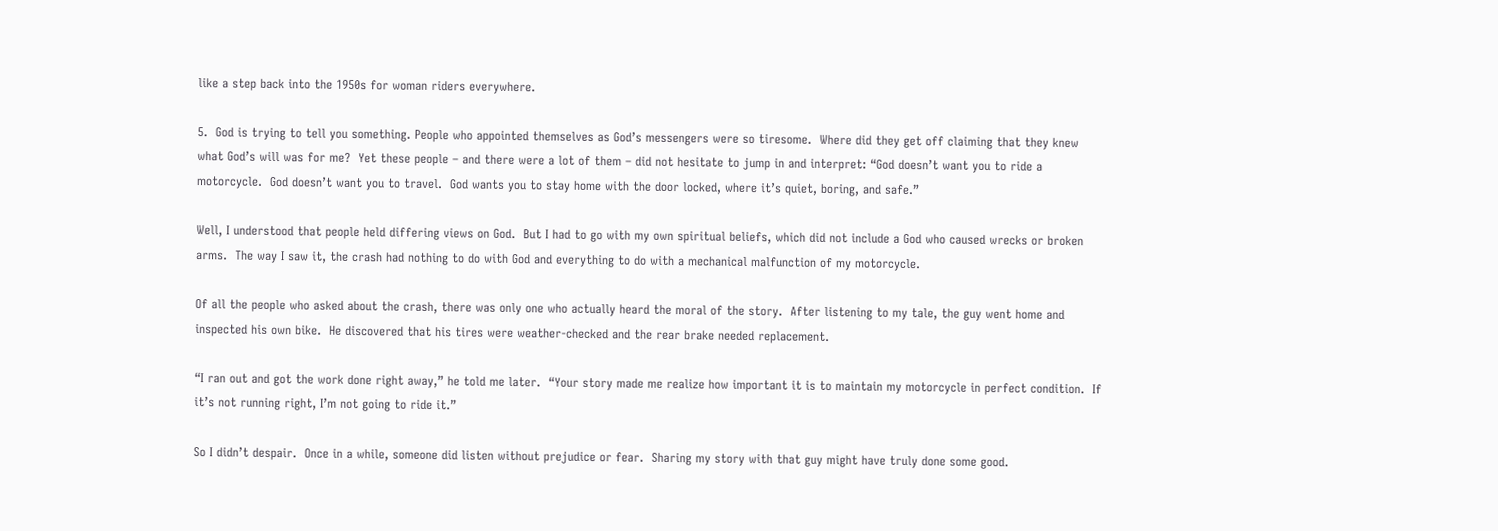like a step back into the 1950s for woman riders everywhere.

5.  God is trying to tell you something. People who appointed themselves as God’s messengers were so tiresome.  Where did they get off claiming that they knew what God’s will was for me?  Yet these people – and there were a lot of them – did not hesitate to jump in and interpret: “God doesn’t want you to ride a motorcycle.  God doesn’t want you to travel.  God wants you to stay home with the door locked, where it’s quiet, boring, and safe.”

Well, I understood that people held differing views on God.  But I had to go with my own spiritual beliefs, which did not include a God who caused wrecks or broken arms.  The way I saw it, the crash had nothing to do with God and everything to do with a mechanical malfunction of my motorcycle.

Of all the people who asked about the crash, there was only one who actually heard the moral of the story.  After listening to my tale, the guy went home and inspected his own bike.  He discovered that his tires were weather-checked and the rear brake needed replacement.

“I ran out and got the work done right away,” he told me later.  “Your story made me realize how important it is to maintain my motorcycle in perfect condition.  If it’s not running right, I’m not going to ride it.”

So I didn’t despair.  Once in a while, someone did listen without prejudice or fear.  Sharing my story with that guy might have truly done some good.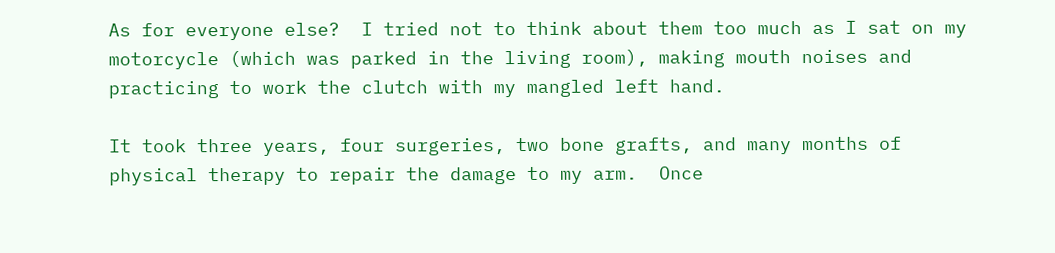As for everyone else?  I tried not to think about them too much as I sat on my motorcycle (which was parked in the living room), making mouth noises and practicing to work the clutch with my mangled left hand.

It took three years, four surgeries, two bone grafts, and many months of physical therapy to repair the damage to my arm.  Once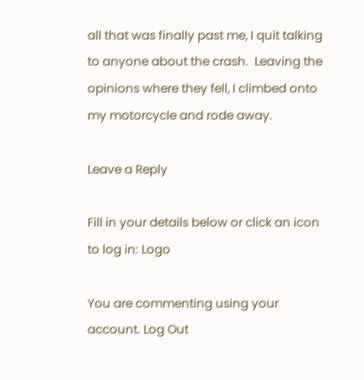all that was finally past me, I quit talking to anyone about the crash.  Leaving the opinions where they fell, I climbed onto my motorcycle and rode away.

Leave a Reply

Fill in your details below or click an icon to log in: Logo

You are commenting using your account. Log Out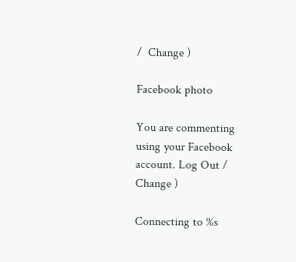/  Change )

Facebook photo

You are commenting using your Facebook account. Log Out /  Change )

Connecting to %s